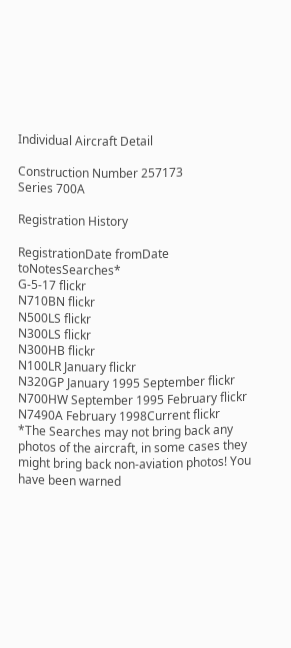Individual Aircraft Detail

Construction Number 257173
Series 700A

Registration History

RegistrationDate fromDate toNotesSearches*
G-5-17 flickr
N710BN flickr
N500LS flickr
N300LS flickr
N300HB flickr
N100LR January flickr
N320GP January 1995 September flickr
N700HW September 1995 February flickr
N7490A February 1998Current flickr
*The Searches may not bring back any photos of the aircraft, in some cases they might bring back non-aviation photos! You have been warned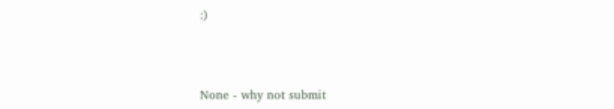:)



None - why not submit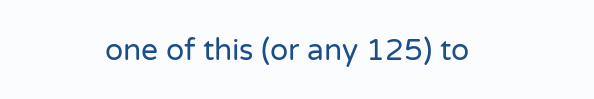one of this (or any 125) to